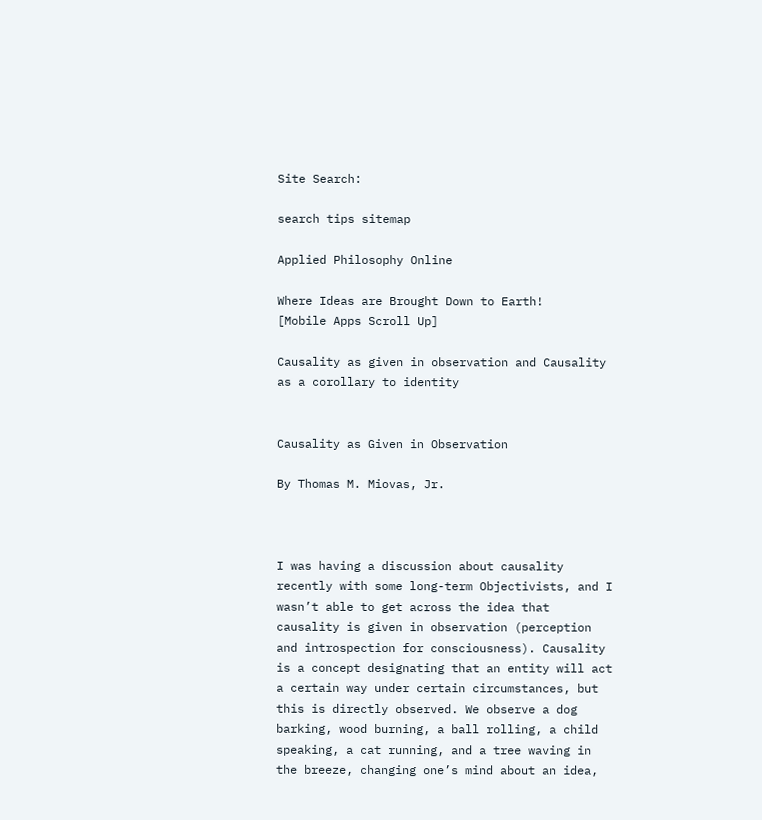Site Search:

search tips sitemap

Applied Philosophy Online

Where Ideas are Brought Down to Earth!
[Mobile Apps Scroll Up]

Causality as given in observation and Causality as a corollary to identity


Causality as Given in Observation

By Thomas M. Miovas, Jr.



I was having a discussion about causality recently with some long-term Objectivists, and I wasn’t able to get across the idea that causality is given in observation (perception and introspection for consciousness). Causality is a concept designating that an entity will act a certain way under certain circumstances, but this is directly observed. We observe a dog barking, wood burning, a ball rolling, a child speaking, a cat running, and a tree waving in the breeze, changing one’s mind about an idea,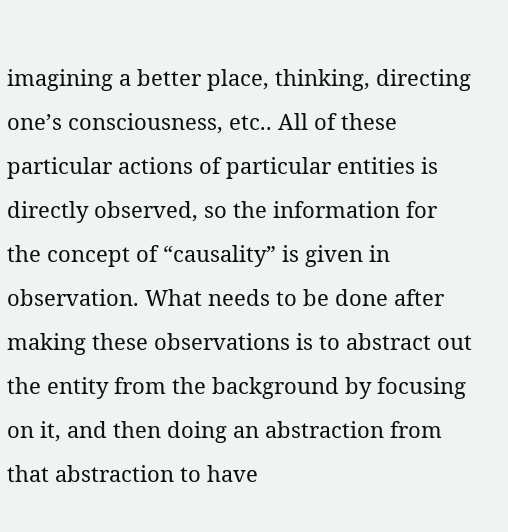imagining a better place, thinking, directing one’s consciousness, etc.. All of these particular actions of particular entities is directly observed, so the information for the concept of “causality” is given in observation. What needs to be done after making these observations is to abstract out the entity from the background by focusing on it, and then doing an abstraction from that abstraction to have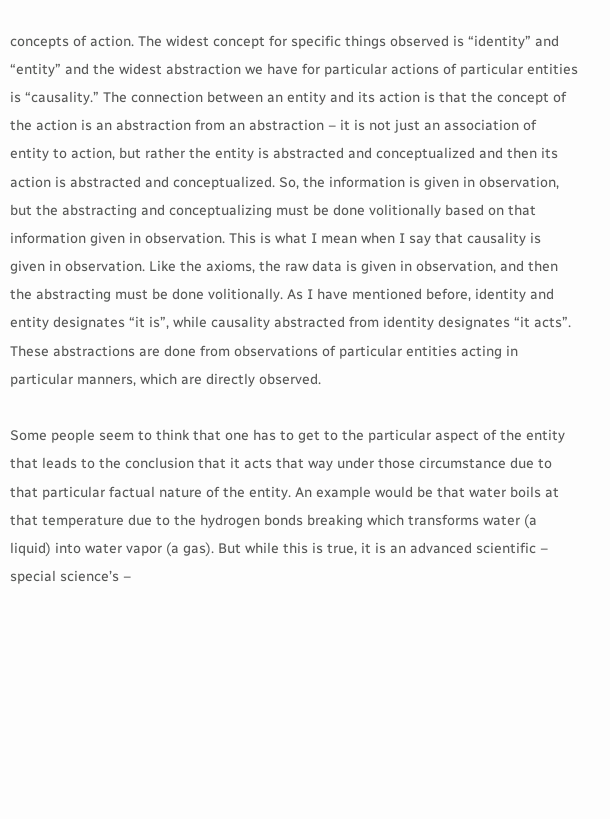concepts of action. The widest concept for specific things observed is “identity” and “entity” and the widest abstraction we have for particular actions of particular entities is “causality.” The connection between an entity and its action is that the concept of the action is an abstraction from an abstraction – it is not just an association of entity to action, but rather the entity is abstracted and conceptualized and then its action is abstracted and conceptualized. So, the information is given in observation, but the abstracting and conceptualizing must be done volitionally based on that information given in observation. This is what I mean when I say that causality is given in observation. Like the axioms, the raw data is given in observation, and then the abstracting must be done volitionally. As I have mentioned before, identity and entity designates “it is”, while causality abstracted from identity designates “it acts”. These abstractions are done from observations of particular entities acting in particular manners, which are directly observed.

Some people seem to think that one has to get to the particular aspect of the entity that leads to the conclusion that it acts that way under those circumstance due to that particular factual nature of the entity. An example would be that water boils at that temperature due to the hydrogen bonds breaking which transforms water (a liquid) into water vapor (a gas). But while this is true, it is an advanced scientific – special science’s –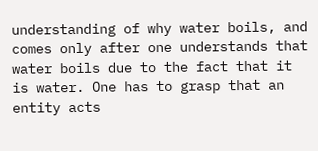understanding of why water boils, and comes only after one understands that water boils due to the fact that it is water. One has to grasp that an entity acts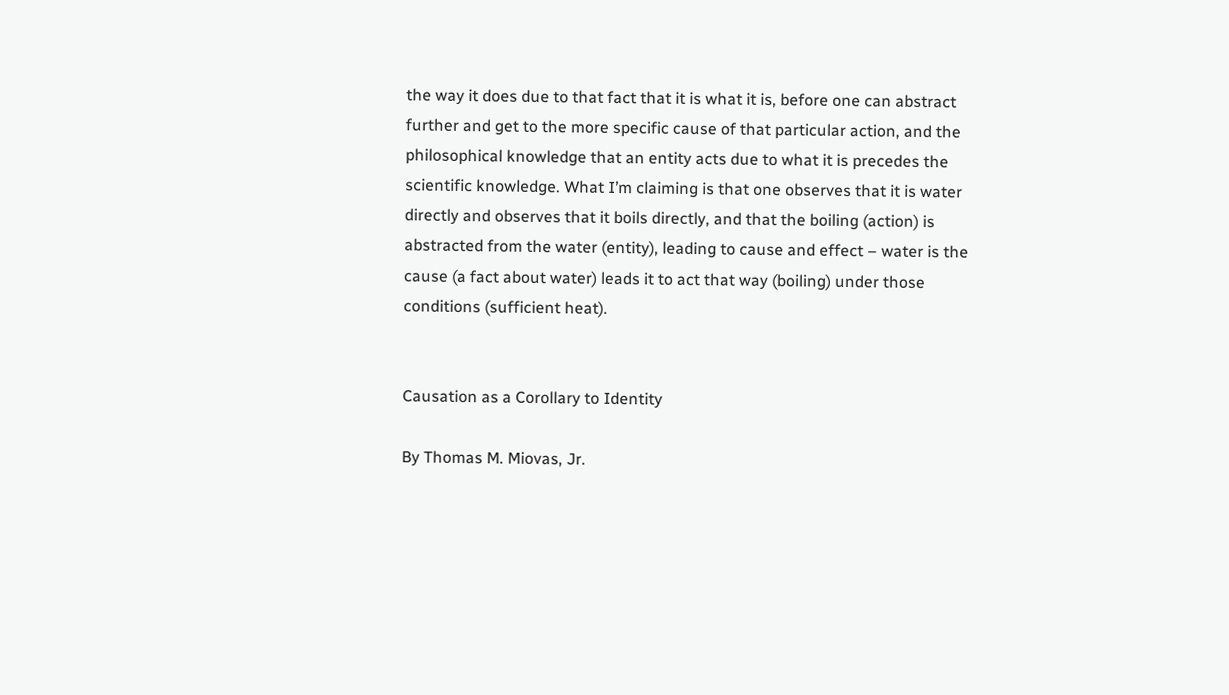the way it does due to that fact that it is what it is, before one can abstract further and get to the more specific cause of that particular action, and the philosophical knowledge that an entity acts due to what it is precedes the scientific knowledge. What I’m claiming is that one observes that it is water directly and observes that it boils directly, and that the boiling (action) is abstracted from the water (entity), leading to cause and effect – water is the cause (a fact about water) leads it to act that way (boiling) under those conditions (sufficient heat).


Causation as a Corollary to Identity

By Thomas M. Miovas, Jr.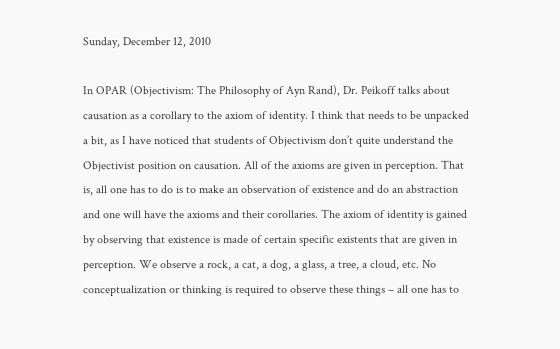Sunday, December 12, 2010

In OPAR (Objectivism: The Philosophy of Ayn Rand), Dr. Peikoff talks about causation as a corollary to the axiom of identity. I think that needs to be unpacked a bit, as I have noticed that students of Objectivism don’t quite understand the Objectivist position on causation. All of the axioms are given in perception. That is, all one has to do is to make an observation of existence and do an abstraction and one will have the axioms and their corollaries. The axiom of identity is gained by observing that existence is made of certain specific existents that are given in perception. We observe a rock, a cat, a dog, a glass, a tree, a cloud, etc. No conceptualization or thinking is required to observe these things – all one has to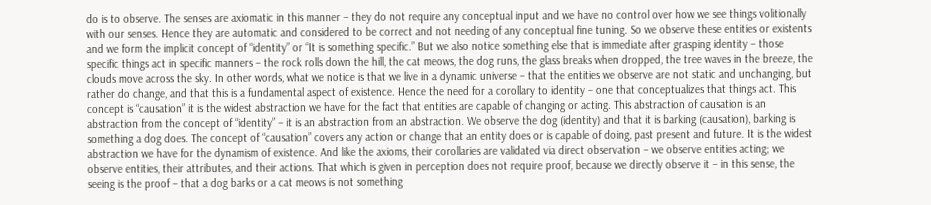do is to observe. The senses are axiomatic in this manner – they do not require any conceptual input and we have no control over how we see things volitionally with our senses. Hence they are automatic and considered to be correct and not needing of any conceptual fine tuning. So we observe these entities or existents and we form the implicit concept of “identity” or “It is something specific.” But we also notice something else that is immediate after grasping identity – those specific things act in specific manners – the rock rolls down the hill, the cat meows, the dog runs, the glass breaks when dropped, the tree waves in the breeze, the clouds move across the sky. In other words, what we notice is that we live in a dynamic universe – that the entities we observe are not static and unchanging, but rather do change, and that this is a fundamental aspect of existence. Hence the need for a corollary to identity – one that conceptualizes that things act. This concept is “causation” it is the widest abstraction we have for the fact that entities are capable of changing or acting. This abstraction of causation is an abstraction from the concept of “identity” – it is an abstraction from an abstraction. We observe the dog (identity) and that it is barking (causation), barking is something a dog does. The concept of “causation” covers any action or change that an entity does or is capable of doing, past present and future. It is the widest abstraction we have for the dynamism of existence. And like the axioms, their corollaries are validated via direct observation – we observe entities acting; we observe entities, their attributes, and their actions. That which is given in perception does not require proof, because we directly observe it – in this sense, the seeing is the proof – that a dog barks or a cat meows is not something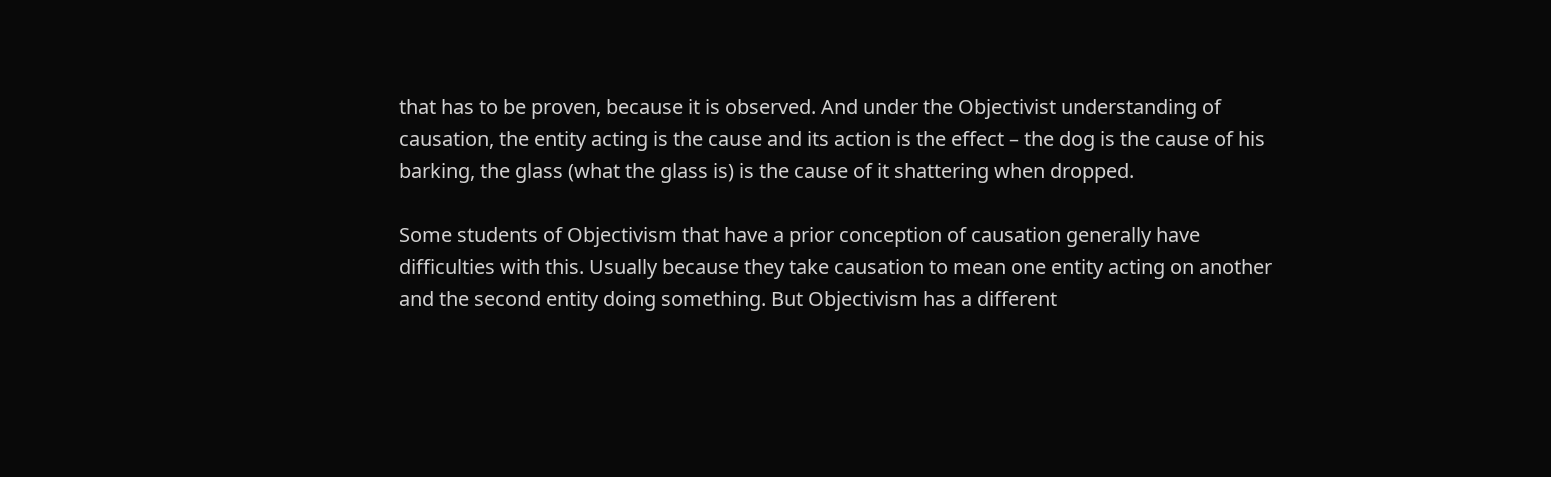that has to be proven, because it is observed. And under the Objectivist understanding of causation, the entity acting is the cause and its action is the effect – the dog is the cause of his barking, the glass (what the glass is) is the cause of it shattering when dropped.

Some students of Objectivism that have a prior conception of causation generally have difficulties with this. Usually because they take causation to mean one entity acting on another and the second entity doing something. But Objectivism has a different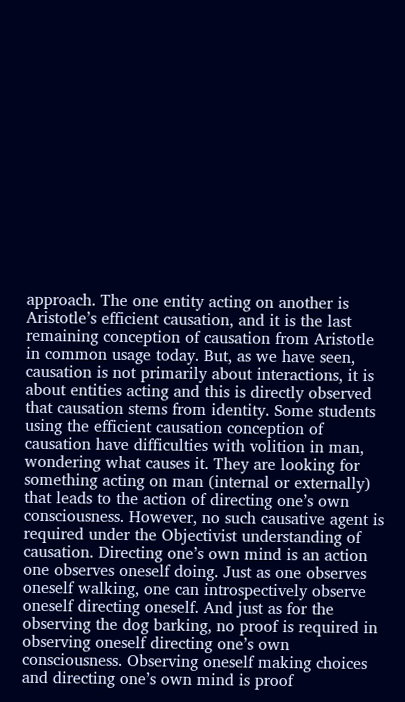approach. The one entity acting on another is Aristotle’s efficient causation, and it is the last remaining conception of causation from Aristotle in common usage today. But, as we have seen, causation is not primarily about interactions, it is about entities acting and this is directly observed that causation stems from identity. Some students using the efficient causation conception of causation have difficulties with volition in man, wondering what causes it. They are looking for something acting on man (internal or externally) that leads to the action of directing one’s own consciousness. However, no such causative agent is required under the Objectivist understanding of causation. Directing one’s own mind is an action one observes oneself doing. Just as one observes oneself walking, one can introspectively observe oneself directing oneself. And just as for the observing the dog barking, no proof is required in observing oneself directing one’s own consciousness. Observing oneself making choices and directing one’s own mind is proof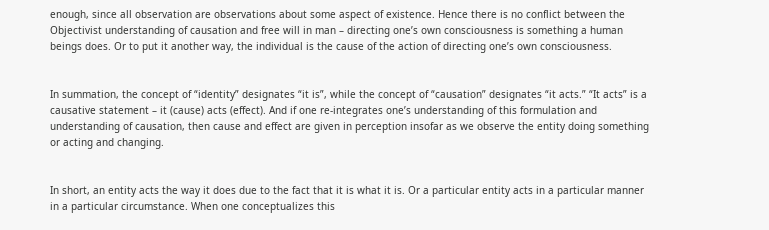enough, since all observation are observations about some aspect of existence. Hence there is no conflict between the Objectivist understanding of causation and free will in man – directing one’s own consciousness is something a human beings does. Or to put it another way, the individual is the cause of the action of directing one’s own consciousness.


In summation, the concept of “identity” designates “it is”, while the concept of “causation” designates “it acts.” “It acts” is a causative statement – it (cause) acts (effect). And if one re-integrates one’s understanding of this formulation and understanding of causation, then cause and effect are given in perception insofar as we observe the entity doing something or acting and changing.


In short, an entity acts the way it does due to the fact that it is what it is. Or a particular entity acts in a particular manner in a particular circumstance. When one conceptualizes this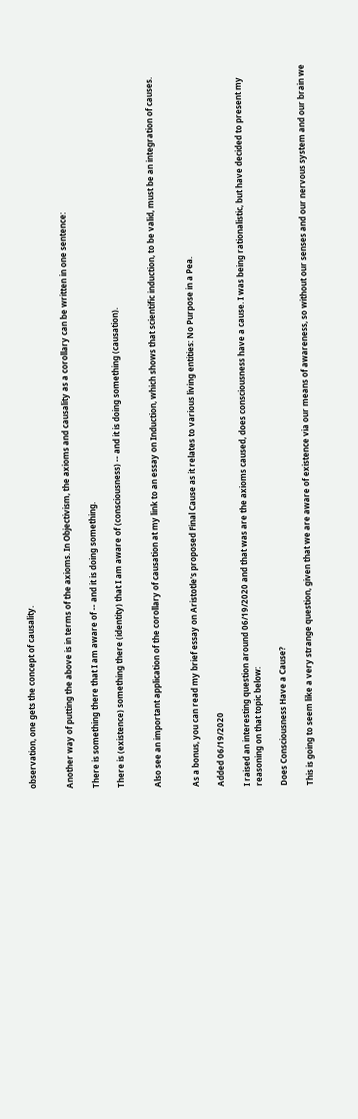observation, one gets the concept of causality.


Another way of putting the above is in terms of the axioms. In Objectivism, the axioms and causality as a corollary can be written in one sentence:

There is something there that I am aware of -- and it is doing something.

There is (existence) something there (identity) that I am aware of (consciousness) -- and it is doing something (causation).


Also see an important application of the corollary of causation at my link to an essay on Induction, which shows that scientific induction, to be valid, must be an integration of causes.


As a bonus, you can read my brief essay on Aristotle's proposed Final Cause as it relates to various living entities: No Purpose in a Pea.

Added 06/19/2020

I raised an interesting question around 06/19/2020 and that was are the axioms caused, does consciousness have a cause. I was being rationalistic, but have decided to present my reasoning on that topic below:

Does Consciousness Have a Cause?

This is going to seem like a very strange question, given that we are aware of existence via our means of awareness, so without our senses and our nervous system and our brain we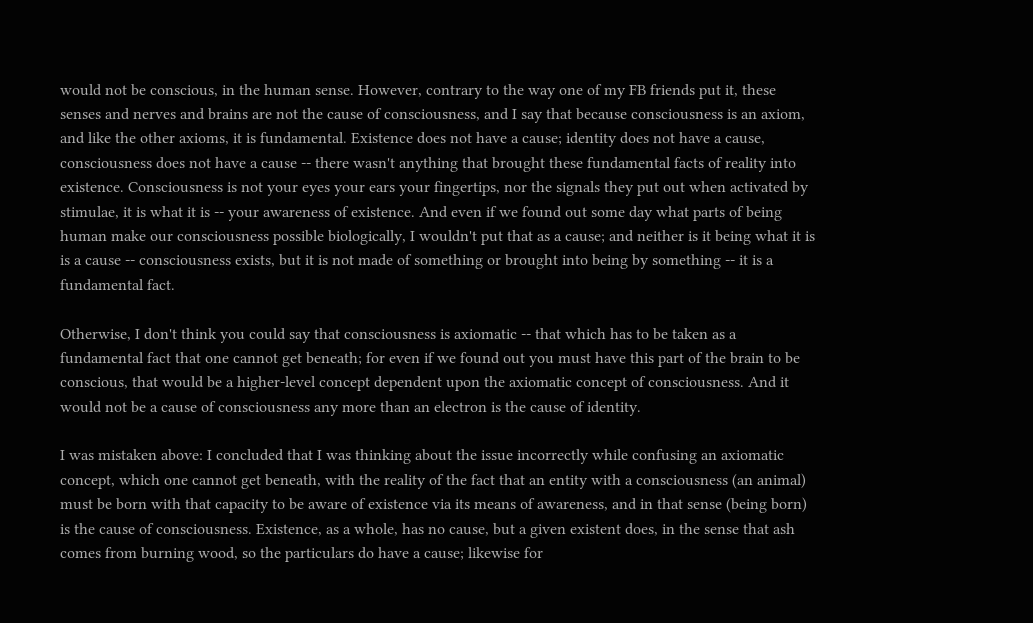would not be conscious, in the human sense. However, contrary to the way one of my FB friends put it, these senses and nerves and brains are not the cause of consciousness, and I say that because consciousness is an axiom, and like the other axioms, it is fundamental. Existence does not have a cause; identity does not have a cause, consciousness does not have a cause -- there wasn't anything that brought these fundamental facts of reality into existence. Consciousness is not your eyes your ears your fingertips, nor the signals they put out when activated by stimulae, it is what it is -- your awareness of existence. And even if we found out some day what parts of being human make our consciousness possible biologically, I wouldn't put that as a cause; and neither is it being what it is is a cause -- consciousness exists, but it is not made of something or brought into being by something -- it is a fundamental fact.

Otherwise, I don't think you could say that consciousness is axiomatic -- that which has to be taken as a fundamental fact that one cannot get beneath; for even if we found out you must have this part of the brain to be conscious, that would be a higher-level concept dependent upon the axiomatic concept of consciousness. And it would not be a cause of consciousness any more than an electron is the cause of identity.

I was mistaken above: I concluded that I was thinking about the issue incorrectly while confusing an axiomatic concept, which one cannot get beneath, with the reality of the fact that an entity with a consciousness (an animal) must be born with that capacity to be aware of existence via its means of awareness, and in that sense (being born) is the cause of consciousness. Existence, as a whole, has no cause, but a given existent does, in the sense that ash comes from burning wood, so the particulars do have a cause; likewise for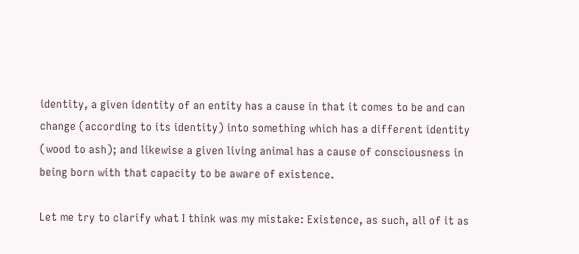identity, a given identity of an entity has a cause in that it comes to be and can change (according to its identity) into something which has a different identity (wood to ash); and likewise a given living animal has a cause of consciousness in being born with that capacity to be aware of existence.

Let me try to clarify what I think was my mistake: Existence, as such, all of it as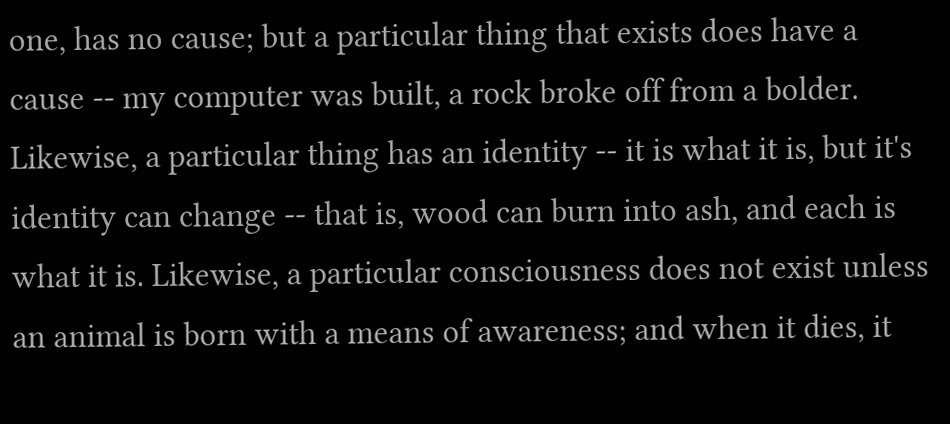one, has no cause; but a particular thing that exists does have a cause -- my computer was built, a rock broke off from a bolder. Likewise, a particular thing has an identity -- it is what it is, but it's identity can change -- that is, wood can burn into ash, and each is what it is. Likewise, a particular consciousness does not exist unless an animal is born with a means of awareness; and when it dies, it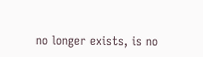no longer exists, is no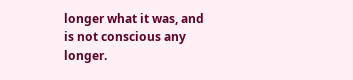longer what it was, and is not conscious any longer.